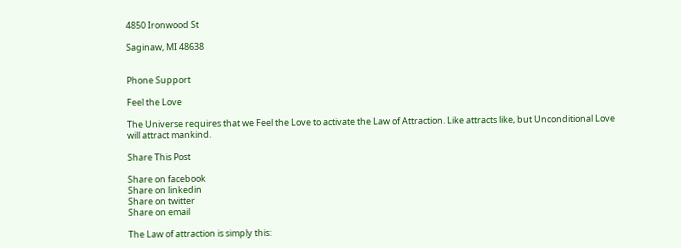4850 Ironwood St

Saginaw, MI 48638


Phone Support

Feel the Love

The Universe requires that we Feel the Love to activate the Law of Attraction. Like attracts like, but Unconditional Love will attract mankind.

Share This Post

Share on facebook
Share on linkedin
Share on twitter
Share on email

The Law of attraction is simply this: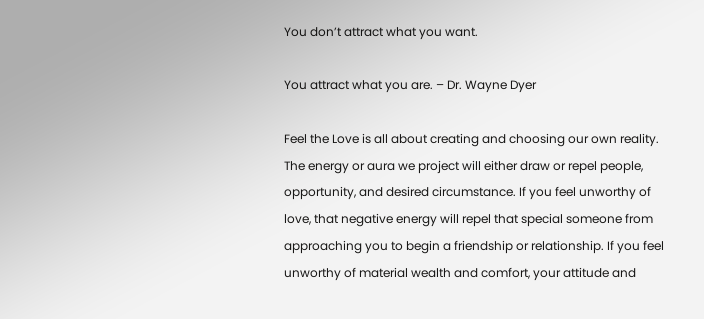You don’t attract what you want.

You attract what you are. – Dr. Wayne Dyer

Feel the Love is all about creating and choosing our own reality. The energy or aura we project will either draw or repel people, opportunity, and desired circumstance. If you feel unworthy of love, that negative energy will repel that special someone from approaching you to begin a friendship or relationship. If you feel unworthy of material wealth and comfort, your attitude and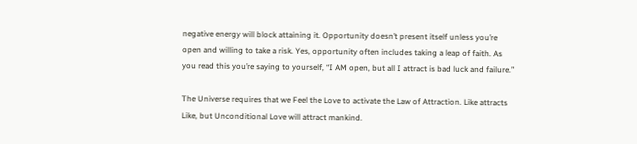negative energy will block attaining it. Opportunity doesn’t present itself unless you’re open and willing to take a risk. Yes, opportunity often includes taking a leap of faith. As you read this you’re saying to yourself, “I AM open, but all I attract is bad luck and failure.”

The Universe requires that we Feel the Love to activate the Law of Attraction. Like attracts Like, but Unconditional Love will attract mankind.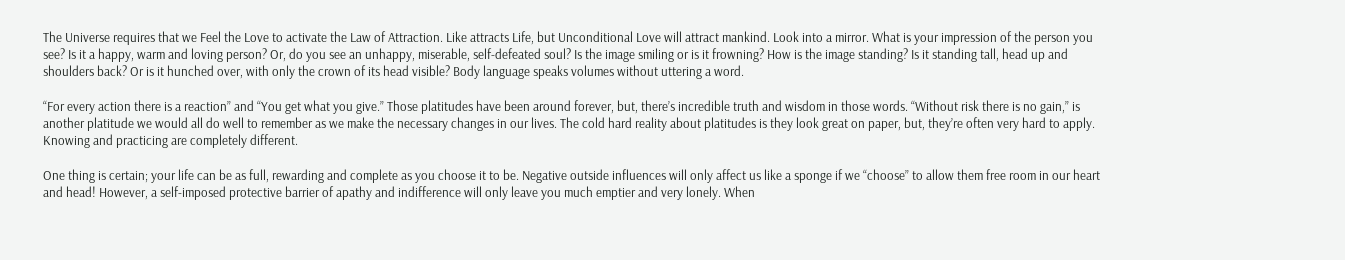The Universe requires that we Feel the Love to activate the Law of Attraction. Like attracts Life, but Unconditional Love will attract mankind. Look into a mirror. What is your impression of the person you see? Is it a happy, warm and loving person? Or, do you see an unhappy, miserable, self-defeated soul? Is the image smiling or is it frowning? How is the image standing? Is it standing tall, head up and shoulders back? Or is it hunched over, with only the crown of its head visible? Body language speaks volumes without uttering a word.

“For every action there is a reaction” and “You get what you give.” Those platitudes have been around forever, but, there’s incredible truth and wisdom in those words. “Without risk there is no gain,” is another platitude we would all do well to remember as we make the necessary changes in our lives. The cold hard reality about platitudes is they look great on paper, but, they’re often very hard to apply. Knowing and practicing are completely different.

One thing is certain; your life can be as full, rewarding and complete as you choose it to be. Negative outside influences will only affect us like a sponge if we “choose” to allow them free room in our heart and head! However, a self-imposed protective barrier of apathy and indifference will only leave you much emptier and very lonely. When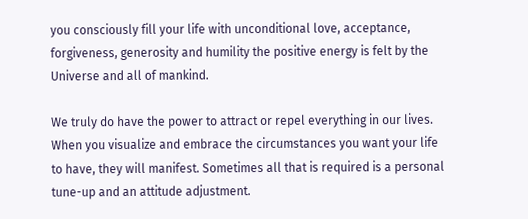you consciously fill your life with unconditional love, acceptance, forgiveness, generosity and humility the positive energy is felt by the Universe and all of mankind.

We truly do have the power to attract or repel everything in our lives. When you visualize and embrace the circumstances you want your life to have, they will manifest. Sometimes all that is required is a personal tune-up and an attitude adjustment.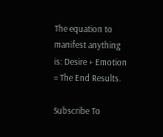The equation to manifest anything is: Desire + Emotion = The End Results.

Subscribe To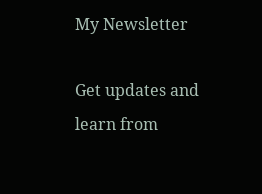My Newsletter

Get updates and learn from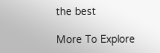the best

More To Explore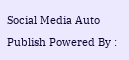Social Media Auto Publish Powered By :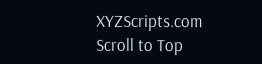XYZScripts.com
Scroll to Top